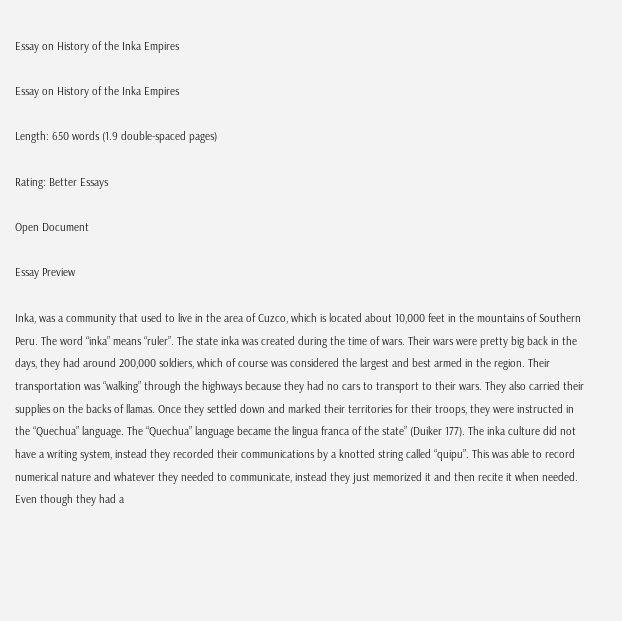Essay on History of the Inka Empires

Essay on History of the Inka Empires

Length: 650 words (1.9 double-spaced pages)

Rating: Better Essays

Open Document

Essay Preview

Inka, was a community that used to live in the area of Cuzco, which is located about 10,000 feet in the mountains of Southern Peru. The word “inka” means “ruler”. The state inka was created during the time of wars. Their wars were pretty big back in the days, they had around 200,000 soldiers, which of course was considered the largest and best armed in the region. Their transportation was “walking” through the highways because they had no cars to transport to their wars. They also carried their supplies on the backs of llamas. Once they settled down and marked their territories for their troops, they were instructed in the “Quechua” language. The “Quechua” language became the lingua franca of the state” (Duiker 177). The inka culture did not have a writing system, instead they recorded their communications by a knotted string called “quipu”. This was able to record numerical nature and whatever they needed to communicate, instead they just memorized it and then recite it when needed. Even though they had a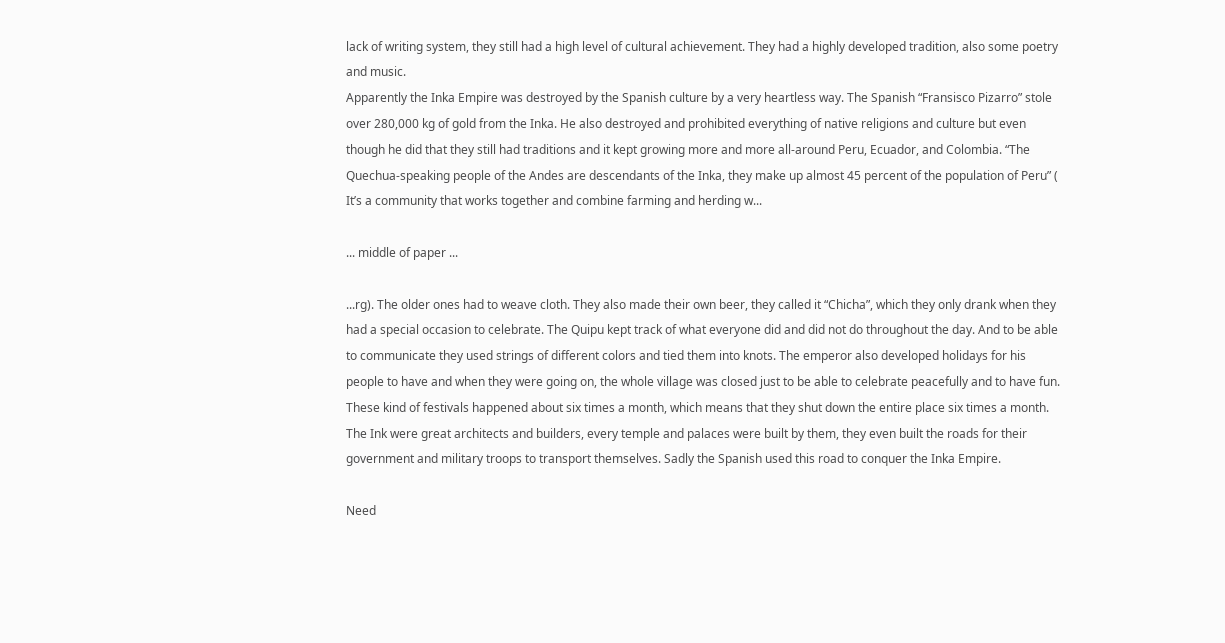lack of writing system, they still had a high level of cultural achievement. They had a highly developed tradition, also some poetry and music.
Apparently the Inka Empire was destroyed by the Spanish culture by a very heartless way. The Spanish “Fransisco Pizarro” stole over 280,000 kg of gold from the Inka. He also destroyed and prohibited everything of native religions and culture but even though he did that they still had traditions and it kept growing more and more all-around Peru, Ecuador, and Colombia. “The Quechua-speaking people of the Andes are descendants of the Inka, they make up almost 45 percent of the population of Peru” ( It’s a community that works together and combine farming and herding w...

... middle of paper ...

...rg). The older ones had to weave cloth. They also made their own beer, they called it “Chicha”, which they only drank when they had a special occasion to celebrate. The Quipu kept track of what everyone did and did not do throughout the day. And to be able to communicate they used strings of different colors and tied them into knots. The emperor also developed holidays for his people to have and when they were going on, the whole village was closed just to be able to celebrate peacefully and to have fun. These kind of festivals happened about six times a month, which means that they shut down the entire place six times a month. The Ink were great architects and builders, every temple and palaces were built by them, they even built the roads for their government and military troops to transport themselves. Sadly the Spanish used this road to conquer the Inka Empire.

Need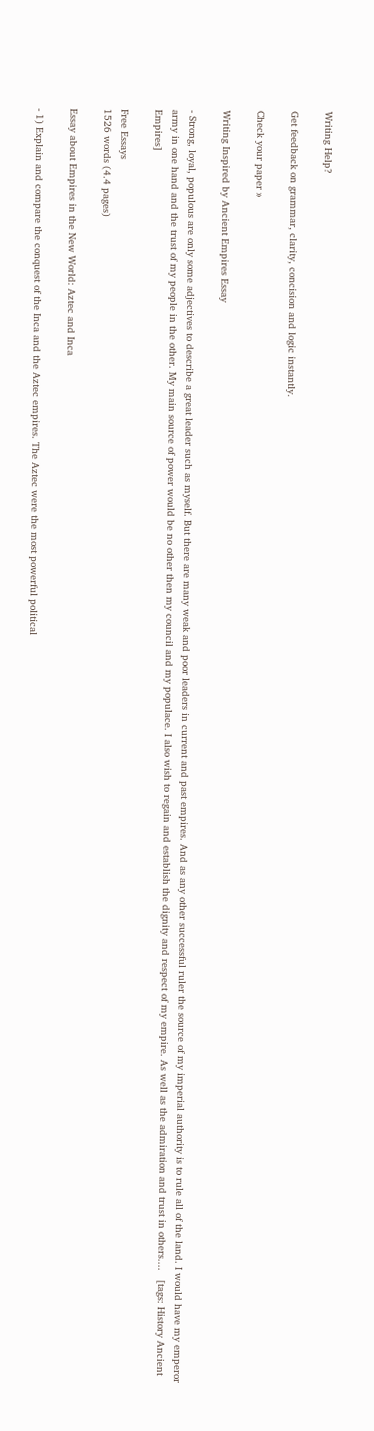Writing Help?

Get feedback on grammar, clarity, concision and logic instantly.

Check your paper »

Writing Inspired by Ancient Empires Essay

- Strong, loyal, populous are only some adjectives to describe a great leader such as myself. But there are many weak and poor leaders in current and past empires. And as any other successful ruler the source of my imperial authority is to rule all of the land. I would have my emperor army in one hand and the trust of my people in the other. My main source of power would be no other then my council and my populace. I also wish to regain and establish the dignity and respect of my empire. As well as the admiration and trust in others....   [tags: History Ancient Empires]

Free Essays
1526 words (4.4 pages)

Essay about Empires in the New World: Aztec and Inca

- 1) Explain and compare the conquest of the Inca and the Aztec empires. The Aztec were the most powerful political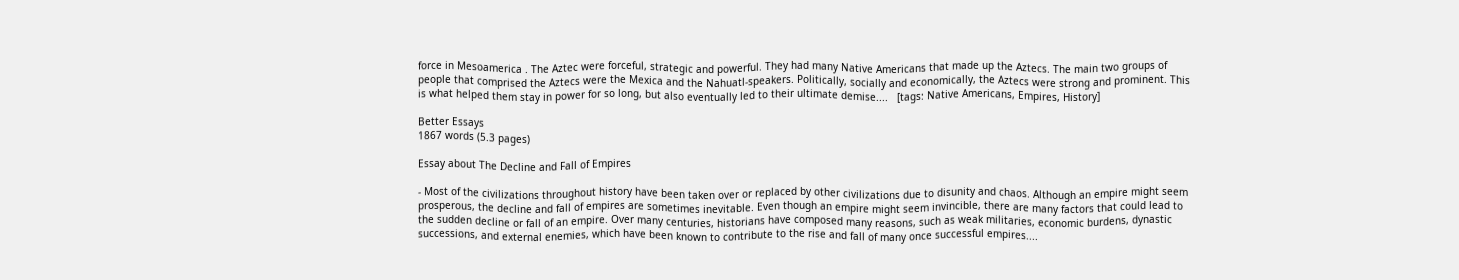force in Mesoamerica . The Aztec were forceful, strategic and powerful. They had many Native Americans that made up the Aztecs. The main two groups of people that comprised the Aztecs were the Mexica and the Nahuatl-speakers. Politically, socially and economically, the Aztecs were strong and prominent. This is what helped them stay in power for so long, but also eventually led to their ultimate demise....   [tags: Native Americans, Empires, History]

Better Essays
1867 words (5.3 pages)

Essay about The Decline and Fall of Empires

- Most of the civilizations throughout history have been taken over or replaced by other civilizations due to disunity and chaos. Although an empire might seem prosperous, the decline and fall of empires are sometimes inevitable. Even though an empire might seem invincible, there are many factors that could lead to the sudden decline or fall of an empire. Over many centuries, historians have composed many reasons, such as weak militaries, economic burdens, dynastic successions, and external enemies, which have been known to contribute to the rise and fall of many once successful empires....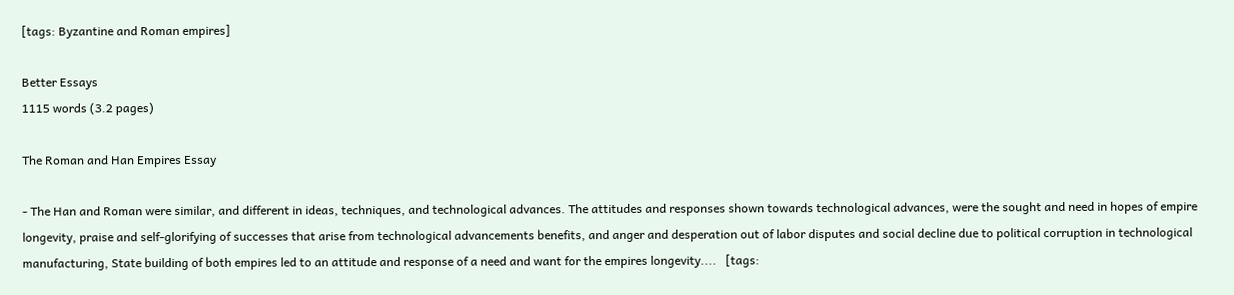[tags: Byzantine and Roman empires]

Better Essays
1115 words (3.2 pages)

The Roman and Han Empires Essay

- The Han and Roman were similar, and different in ideas, techniques, and technological advances. The attitudes and responses shown towards technological advances, were the sought and need in hopes of empire longevity, praise and self-glorifying of successes that arise from technological advancements benefits, and anger and desperation out of labor disputes and social decline due to political corruption in technological manufacturing, State building of both empires led to an attitude and response of a need and want for the empires longevity....   [tags: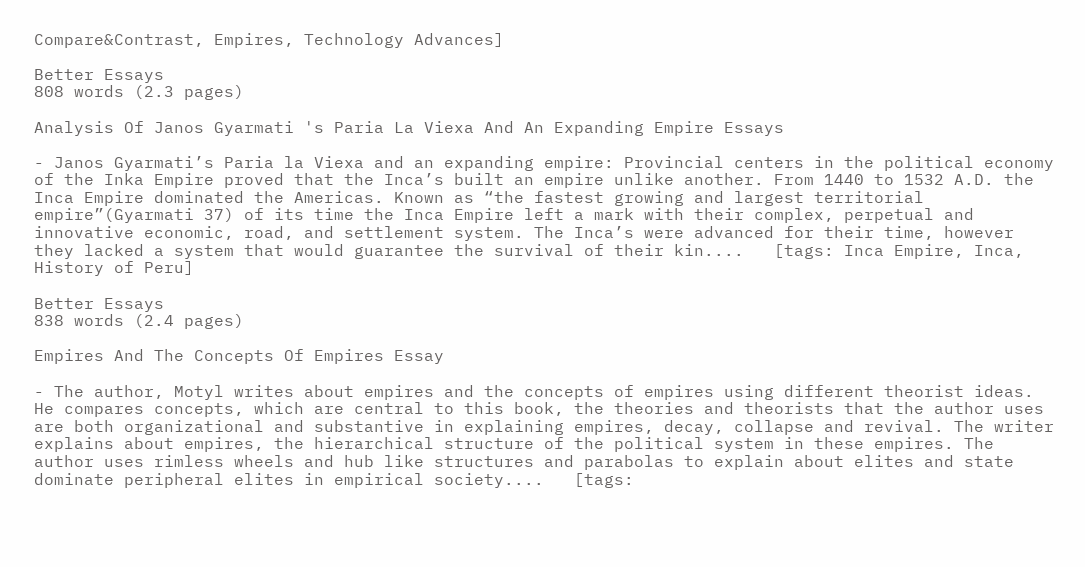Compare&Contrast, Empires, Technology Advances]

Better Essays
808 words (2.3 pages)

Analysis Of Janos Gyarmati 's Paria La Viexa And An Expanding Empire Essays

- Janos Gyarmati’s Paria la Viexa and an expanding empire: Provincial centers in the political economy of the Inka Empire proved that the Inca’s built an empire unlike another. From 1440 to 1532 A.D. the Inca Empire dominated the Americas. Known as “the fastest growing and largest territorial empire”(Gyarmati 37) of its time the Inca Empire left a mark with their complex, perpetual and innovative economic, road, and settlement system. The Inca’s were advanced for their time, however they lacked a system that would guarantee the survival of their kin....   [tags: Inca Empire, Inca, History of Peru]

Better Essays
838 words (2.4 pages)

Empires And The Concepts Of Empires Essay

- The author, Motyl writes about empires and the concepts of empires using different theorist ideas. He compares concepts, which are central to this book, the theories and theorists that the author uses are both organizational and substantive in explaining empires, decay, collapse and revival. The writer explains about empires, the hierarchical structure of the political system in these empires. The author uses rimless wheels and hub like structures and parabolas to explain about elites and state dominate peripheral elites in empirical society....   [tags: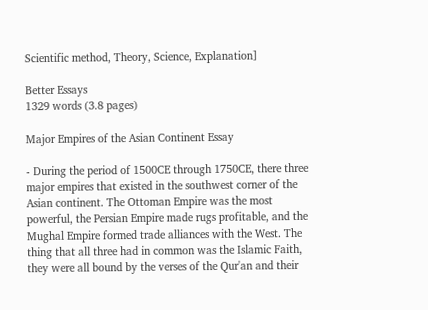Scientific method, Theory, Science, Explanation]

Better Essays
1329 words (3.8 pages)

Major Empires of the Asian Continent Essay

- During the period of 1500CE through 1750CE, there three major empires that existed in the southwest corner of the Asian continent. The Ottoman Empire was the most powerful, the Persian Empire made rugs profitable, and the Mughal Empire formed trade alliances with the West. The thing that all three had in common was the Islamic Faith, they were all bound by the verses of the Qur'an and their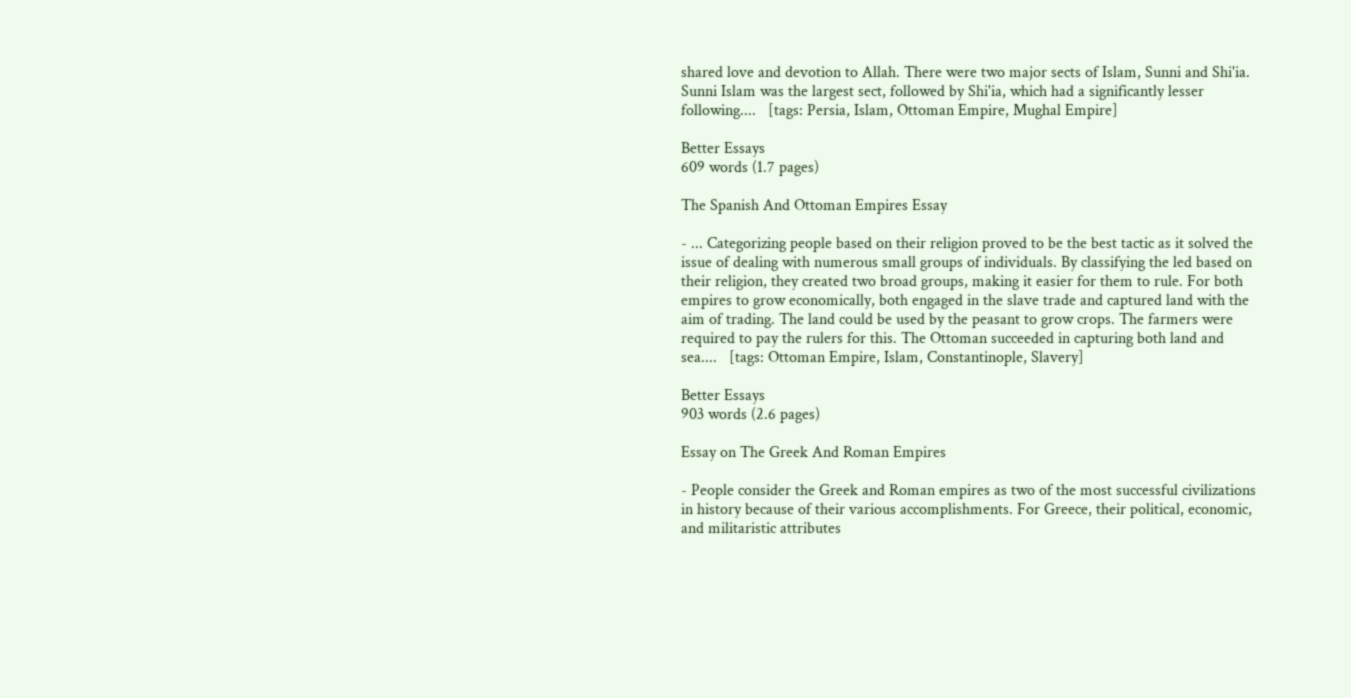shared love and devotion to Allah. There were two major sects of Islam, Sunni and Shi'ia. Sunni Islam was the largest sect, followed by Shi'ia, which had a significantly lesser following....   [tags: Persia, Islam, Ottoman Empire, Mughal Empire]

Better Essays
609 words (1.7 pages)

The Spanish And Ottoman Empires Essay

- ... Categorizing people based on their religion proved to be the best tactic as it solved the issue of dealing with numerous small groups of individuals. By classifying the led based on their religion, they created two broad groups, making it easier for them to rule. For both empires to grow economically, both engaged in the slave trade and captured land with the aim of trading. The land could be used by the peasant to grow crops. The farmers were required to pay the rulers for this. The Ottoman succeeded in capturing both land and sea....   [tags: Ottoman Empire, Islam, Constantinople, Slavery]

Better Essays
903 words (2.6 pages)

Essay on The Greek And Roman Empires

- People consider the Greek and Roman empires as two of the most successful civilizations in history because of their various accomplishments. For Greece, their political, economic, and militaristic attributes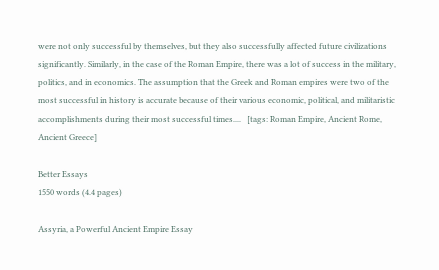were not only successful by themselves, but they also successfully affected future civilizations significantly. Similarly, in the case of the Roman Empire, there was a lot of success in the military, politics, and in economics. The assumption that the Greek and Roman empires were two of the most successful in history is accurate because of their various economic, political, and militaristic accomplishments during their most successful times....   [tags: Roman Empire, Ancient Rome, Ancient Greece]

Better Essays
1550 words (4.4 pages)

Assyria, a Powerful Ancient Empire Essay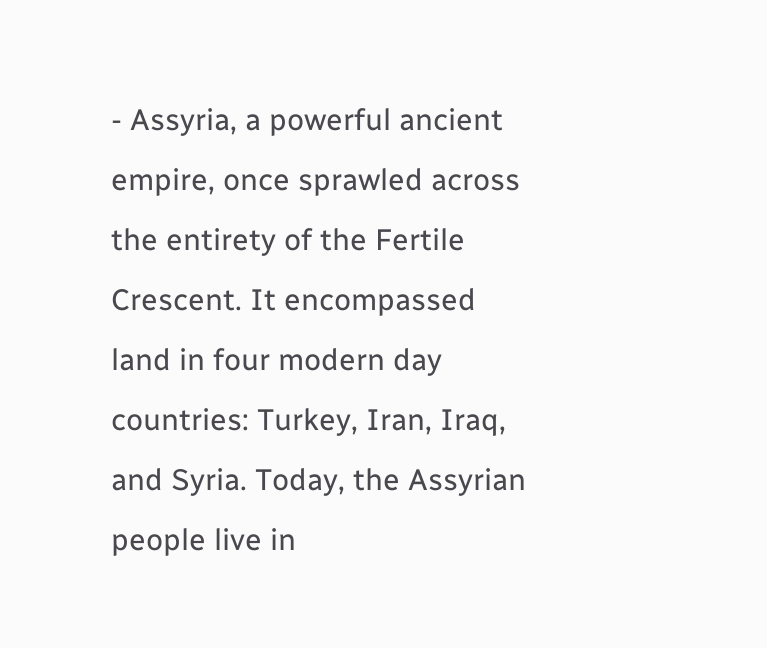- Assyria, a powerful ancient empire, once sprawled across the entirety of the Fertile Crescent. It encompassed land in four modern day countries: Turkey, Iran, Iraq, and Syria. Today, the Assyrian people live in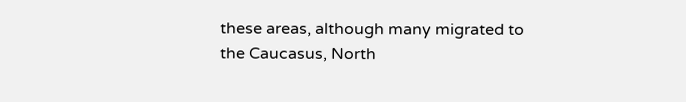these areas, although many migrated to the Caucasus, North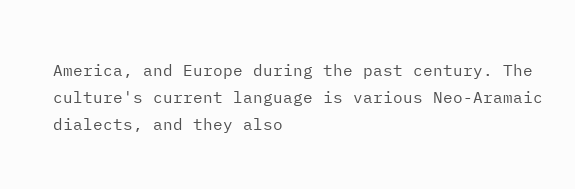America, and Europe during the past century. The culture's current language is various Neo-Aramaic dialects, and they also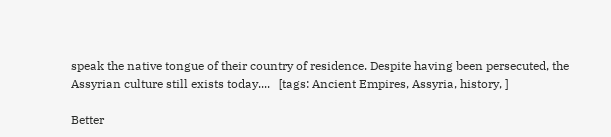speak the native tongue of their country of residence. Despite having been persecuted, the Assyrian culture still exists today....   [tags: Ancient Empires, Assyria, history, ]

Better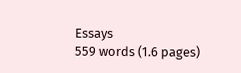Essays
559 words (1.6 pages)